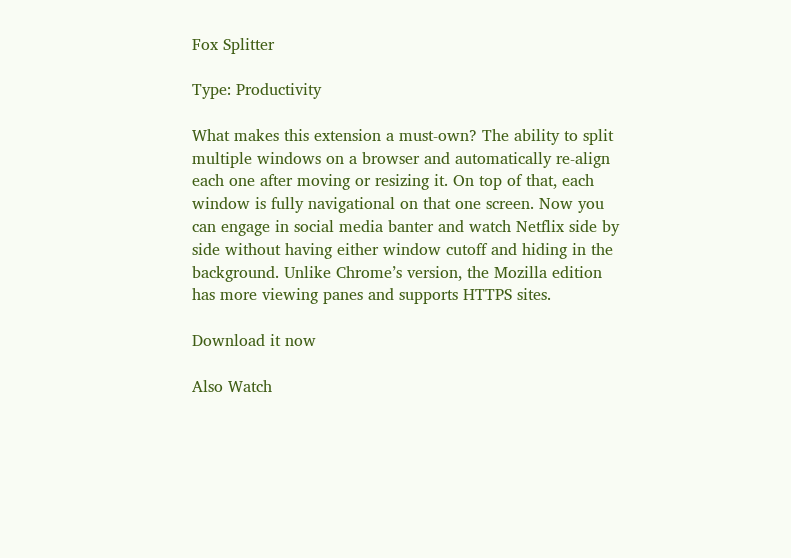Fox Splitter

Type: Productivity

What makes this extension a must-own? The ability to split multiple windows on a browser and automatically re-align each one after moving or resizing it. On top of that, each window is fully navigational on that one screen. Now you can engage in social media banter and watch Netflix side by side without having either window cutoff and hiding in the background. Unlike Chrome’s version, the Mozilla edition has more viewing panes and supports HTTPS sites.

Download it now

Also Watch